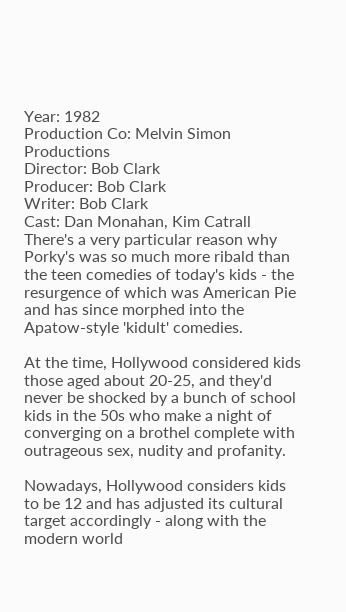Year: 1982
Production Co: Melvin Simon Productions
Director: Bob Clark
Producer: Bob Clark
Writer: Bob Clark
Cast: Dan Monahan, Kim Catrall
There's a very particular reason why Porky's was so much more ribald than the teen comedies of today's kids - the resurgence of which was American Pie and has since morphed into the Apatow-style 'kidult' comedies.

At the time, Hollywood considered kids those aged about 20-25, and they'd never be shocked by a bunch of school kids in the 50s who make a night of converging on a brothel complete with outrageous sex, nudity and profanity.

Nowadays, Hollywood considers kids to be 12 and has adjusted its cultural target accordingly - along with the modern world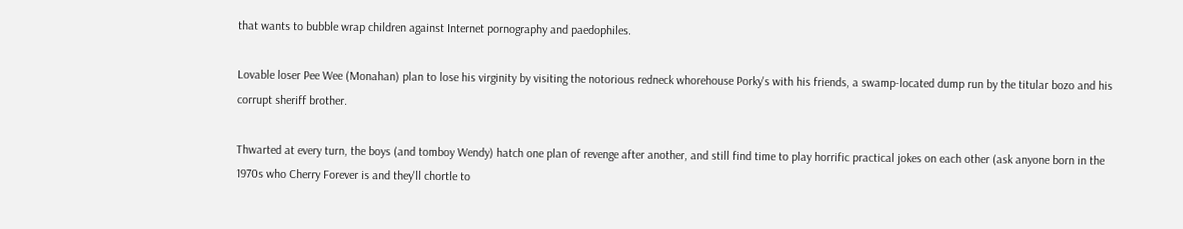that wants to bubble wrap children against Internet pornography and paedophiles.

Lovable loser Pee Wee (Monahan) plan to lose his virginity by visiting the notorious redneck whorehouse Porky's with his friends, a swamp-located dump run by the titular bozo and his corrupt sheriff brother.

Thwarted at every turn, the boys (and tomboy Wendy) hatch one plan of revenge after another, and still find time to play horrific practical jokes on each other (ask anyone born in the 1970s who Cherry Forever is and they'll chortle to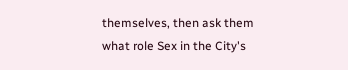themselves, then ask them what role Sex in the City's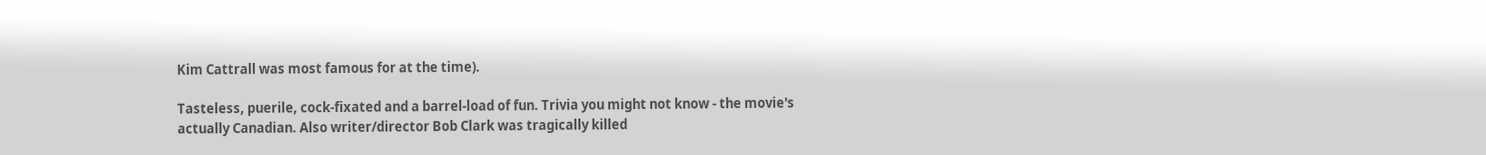Kim Cattrall was most famous for at the time).

Tasteless, puerile, cock-fixated and a barrel-load of fun. Trivia you might not know - the movie's actually Canadian. Also writer/director Bob Clark was tragically killed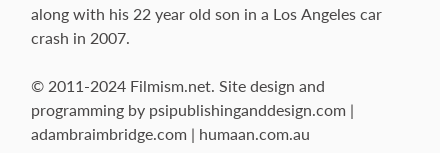along with his 22 year old son in a Los Angeles car crash in 2007.

© 2011-2024 Filmism.net. Site design and programming by psipublishinganddesign.com | adambraimbridge.com | humaan.com.au